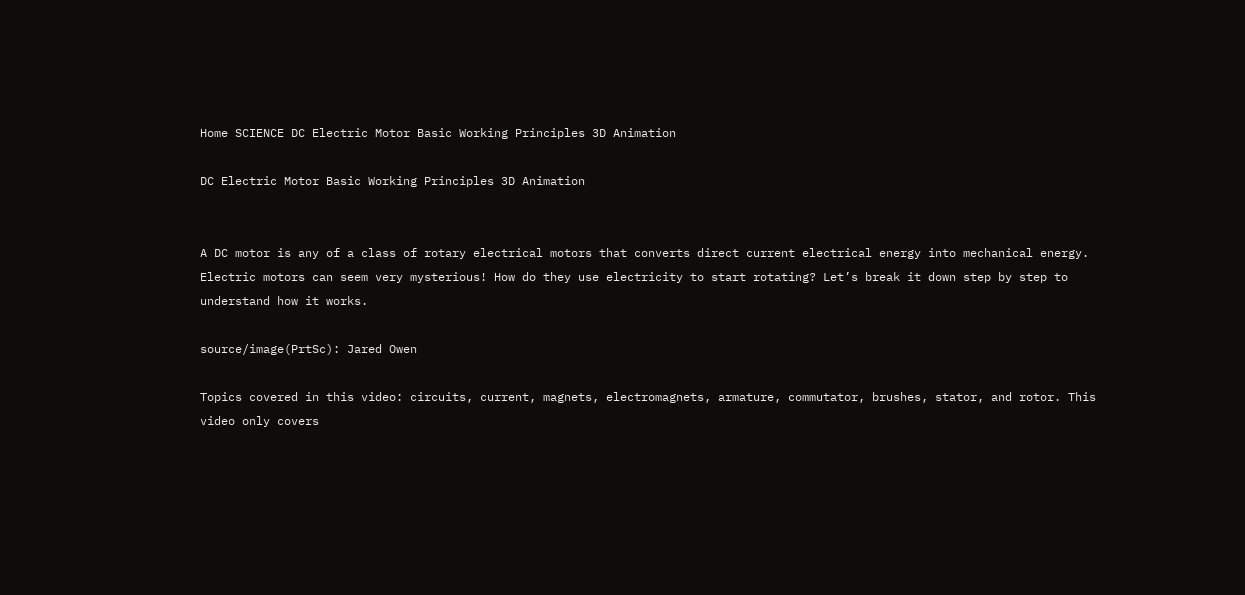Home SCIENCE DC Electric Motor Basic Working Principles 3D Animation

DC Electric Motor Basic Working Principles 3D Animation


A DC motor is any of a class of rotary electrical motors that converts direct current electrical energy into mechanical energy. Electric motors can seem very mysterious! How do they use electricity to start rotating? Let’s break it down step by step to understand how it works.

source/image(PrtSc): Jared Owen

Topics covered in this video: circuits, current, magnets, electromagnets, armature, commutator, brushes, stator, and rotor. This video only covers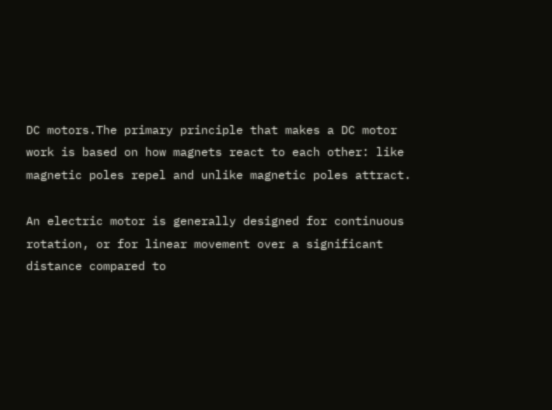DC motors.The primary principle that makes a DC motor work is based on how magnets react to each other: like magnetic poles repel and unlike magnetic poles attract.

An electric motor is generally designed for continuous rotation, or for linear movement over a significant distance compared to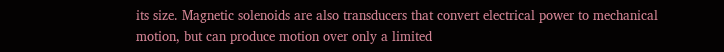its size. Magnetic solenoids are also transducers that convert electrical power to mechanical motion, but can produce motion over only a limited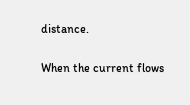distance.


When the current flows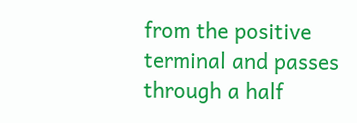from the positive terminal and passes through a half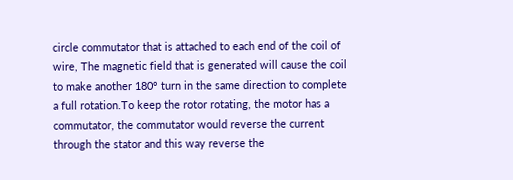circle commutator that is attached to each end of the coil of wire, The magnetic field that is generated will cause the coil to make another 180° turn in the same direction to complete a full rotation.To keep the rotor rotating, the motor has a commutator, the commutator would reverse the current through the stator and this way reverse the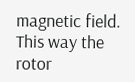magnetic field. This way the rotor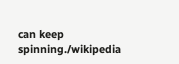can keep spinning./wikipedia